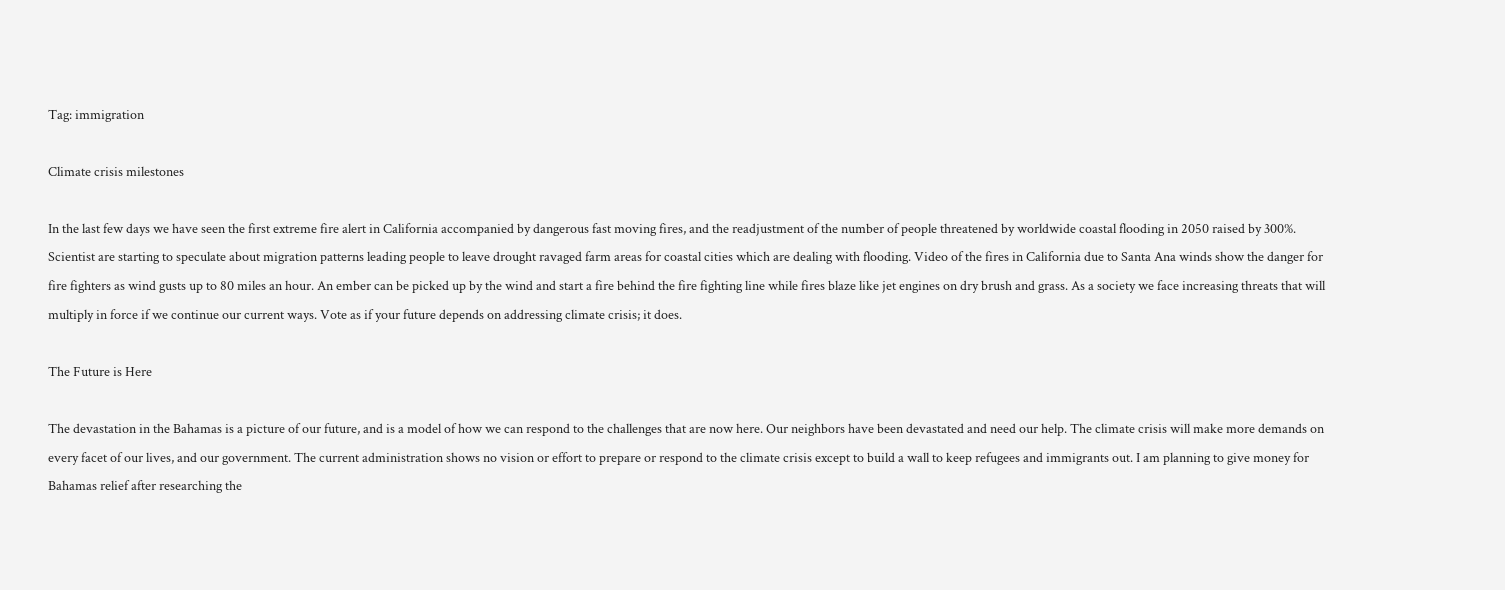Tag: immigration

Climate crisis milestones

In the last few days we have seen the first extreme fire alert in California accompanied by dangerous fast moving fires, and the readjustment of the number of people threatened by worldwide coastal flooding in 2050 raised by 300%. Scientist are starting to speculate about migration patterns leading people to leave drought ravaged farm areas for coastal cities which are dealing with flooding. Video of the fires in California due to Santa Ana winds show the danger for fire fighters as wind gusts up to 80 miles an hour. An ember can be picked up by the wind and start a fire behind the fire fighting line while fires blaze like jet engines on dry brush and grass. As a society we face increasing threats that will multiply in force if we continue our current ways. Vote as if your future depends on addressing climate crisis; it does.

The Future is Here

The devastation in the Bahamas is a picture of our future, and is a model of how we can respond to the challenges that are now here. Our neighbors have been devastated and need our help. The climate crisis will make more demands on every facet of our lives, and our government. The current administration shows no vision or effort to prepare or respond to the climate crisis except to build a wall to keep refugees and immigrants out. I am planning to give money for Bahamas relief after researching the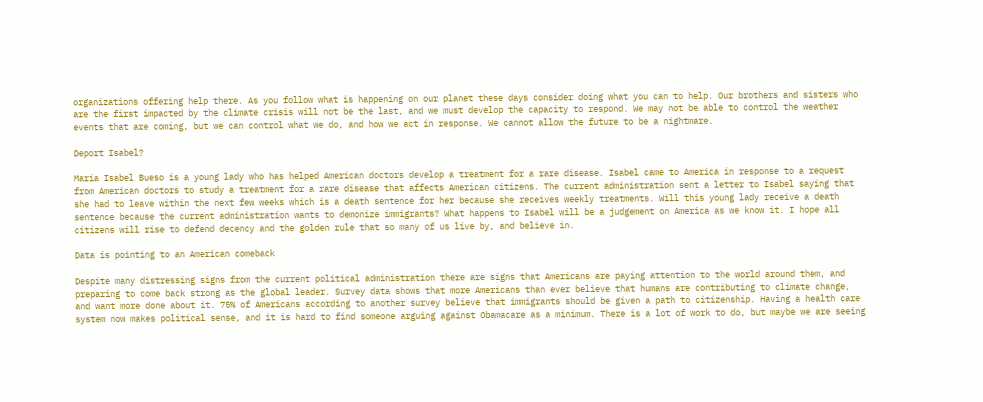organizations offering help there. As you follow what is happening on our planet these days consider doing what you can to help. Our brothers and sisters who are the first impacted by the climate crisis will not be the last, and we must develop the capacity to respond. We may not be able to control the weather events that are coming, but we can control what we do, and how we act in response. We cannot allow the future to be a nightmare.

Deport Isabel?

Maria Isabel Bueso is a young lady who has helped American doctors develop a treatment for a rare disease. Isabel came to America in response to a request from American doctors to study a treatment for a rare disease that affects American citizens. The current administration sent a letter to Isabel saying that she had to leave within the next few weeks which is a death sentence for her because she receives weekly treatments. Will this young lady receive a death sentence because the current administration wants to demonize immigrants? What happens to Isabel will be a judgement on America as we know it. I hope all citizens will rise to defend decency and the golden rule that so many of us live by, and believe in.

Data is pointing to an American comeback

Despite many distressing signs from the current political administration there are signs that Americans are paying attention to the world around them, and preparing to come back strong as the global leader. Survey data shows that more Americans than ever believe that humans are contributing to climate change, and want more done about it. 75% of Americans according to another survey believe that immigrants should be given a path to citizenship. Having a health care system now makes political sense, and it is hard to find someone arguing against Obamacare as a minimum. There is a lot of work to do, but maybe we are seeing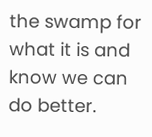the swamp for what it is and know we can do better.